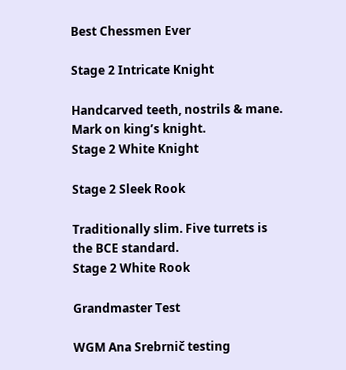Best Chessmen Ever

Stage 2 Intricate Knight

Handcarved teeth, nostrils & mane. Mark on king’s knight.
Stage 2 White Knight

Stage 2 Sleek Rook

Traditionally slim. Five turrets is the BCE standard.
Stage 2 White Rook

Grandmaster Test

WGM Ana Srebrnič testing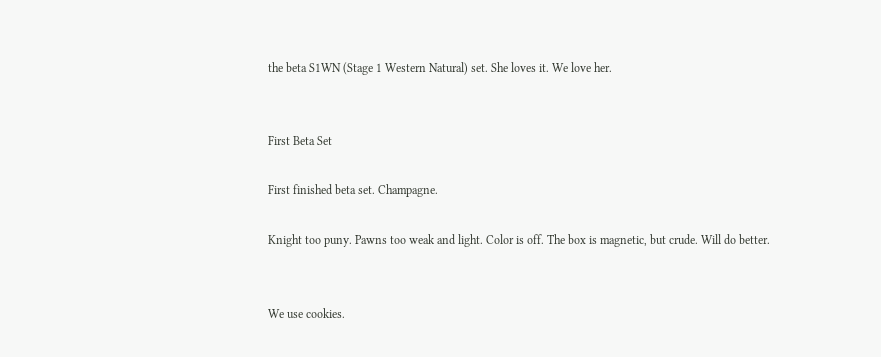the beta S1WN (Stage 1 Western Natural) set. She loves it. We love her.


First Beta Set

First finished beta set. Champagne.

Knight too puny. Pawns too weak and light. Color is off. The box is magnetic, but crude. Will do better.


We use cookies.